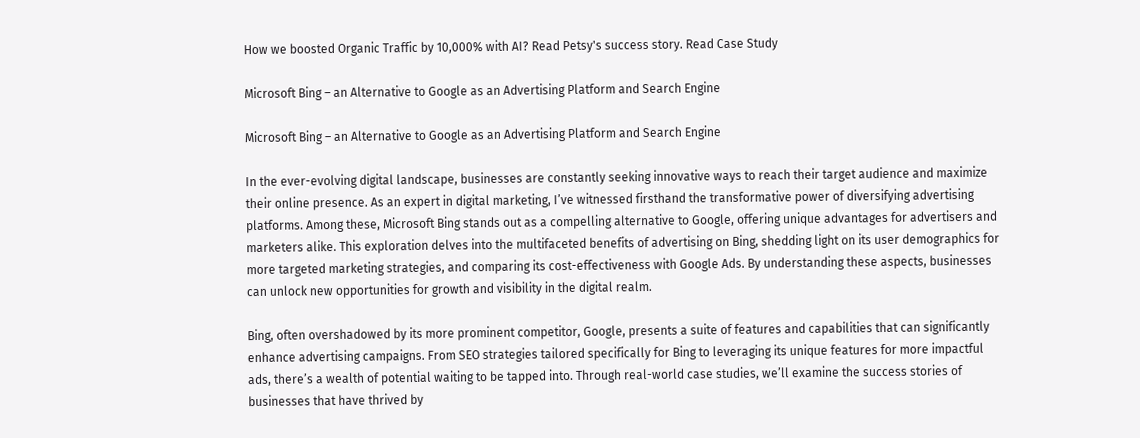How we boosted Organic Traffic by 10,000% with AI? Read Petsy's success story. Read Case Study

Microsoft Bing – an Alternative to Google as an Advertising Platform and Search Engine

Microsoft Bing – an Alternative to Google as an Advertising Platform and Search Engine

In the ever-evolving digital landscape, businesses are constantly seeking innovative ways to reach their target audience and maximize their online presence. As an expert in digital marketing, I’ve witnessed firsthand the transformative power of diversifying advertising platforms. Among these, Microsoft Bing stands out as a compelling alternative to Google, offering unique advantages for advertisers and marketers alike. This exploration delves into the multifaceted benefits of advertising on Bing, shedding light on its user demographics for more targeted marketing strategies, and comparing its cost-effectiveness with Google Ads. By understanding these aspects, businesses can unlock new opportunities for growth and visibility in the digital realm.

Bing, often overshadowed by its more prominent competitor, Google, presents a suite of features and capabilities that can significantly enhance advertising campaigns. From SEO strategies tailored specifically for Bing to leveraging its unique features for more impactful ads, there’s a wealth of potential waiting to be tapped into. Through real-world case studies, we’ll examine the success stories of businesses that have thrived by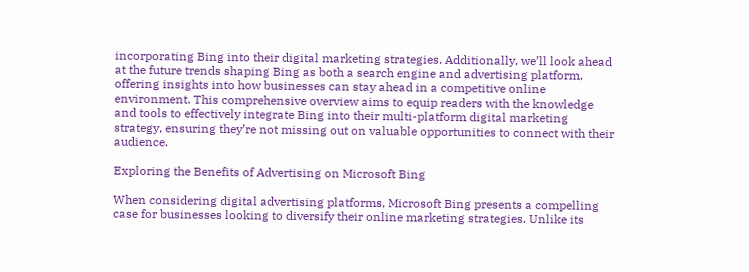incorporating Bing into their digital marketing strategies. Additionally, we’ll look ahead at the future trends shaping Bing as both a search engine and advertising platform, offering insights into how businesses can stay ahead in a competitive online environment. This comprehensive overview aims to equip readers with the knowledge and tools to effectively integrate Bing into their multi-platform digital marketing strategy, ensuring they’re not missing out on valuable opportunities to connect with their audience.

Exploring the Benefits of Advertising on Microsoft Bing

When considering digital advertising platforms, Microsoft Bing presents a compelling case for businesses looking to diversify their online marketing strategies. Unlike its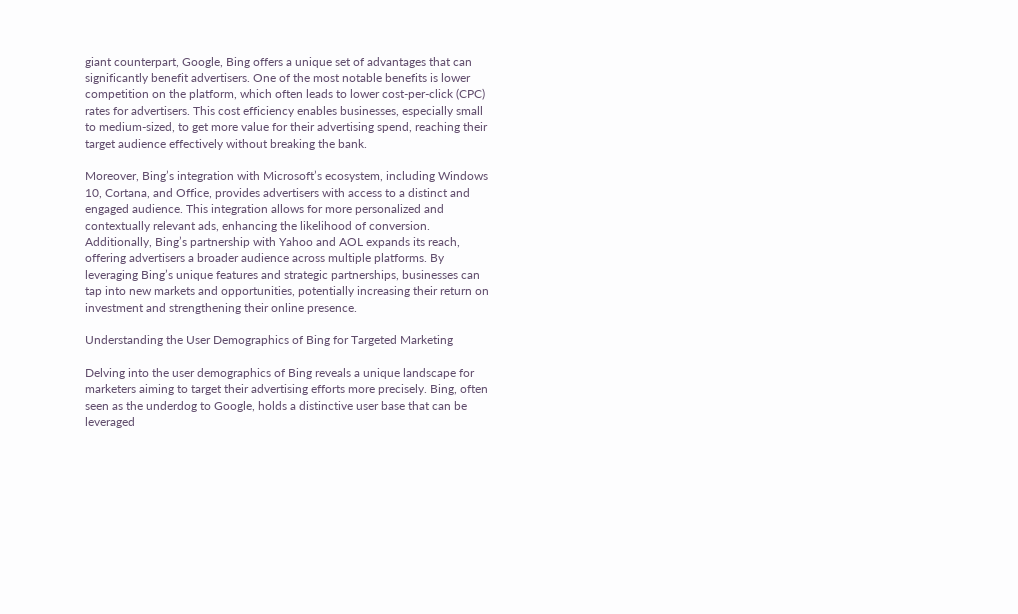giant counterpart, Google, Bing offers a unique set of advantages that can significantly benefit advertisers. One of the most notable benefits is lower competition on the platform, which often leads to lower cost-per-click (CPC) rates for advertisers. This cost efficiency enables businesses, especially small to medium-sized, to get more value for their advertising spend, reaching their target audience effectively without breaking the bank.

Moreover, Bing’s integration with Microsoft’s ecosystem, including Windows 10, Cortana, and Office, provides advertisers with access to a distinct and engaged audience. This integration allows for more personalized and contextually relevant ads, enhancing the likelihood of conversion. Additionally, Bing’s partnership with Yahoo and AOL expands its reach, offering advertisers a broader audience across multiple platforms. By leveraging Bing’s unique features and strategic partnerships, businesses can tap into new markets and opportunities, potentially increasing their return on investment and strengthening their online presence.

Understanding the User Demographics of Bing for Targeted Marketing

Delving into the user demographics of Bing reveals a unique landscape for marketers aiming to target their advertising efforts more precisely. Bing, often seen as the underdog to Google, holds a distinctive user base that can be leveraged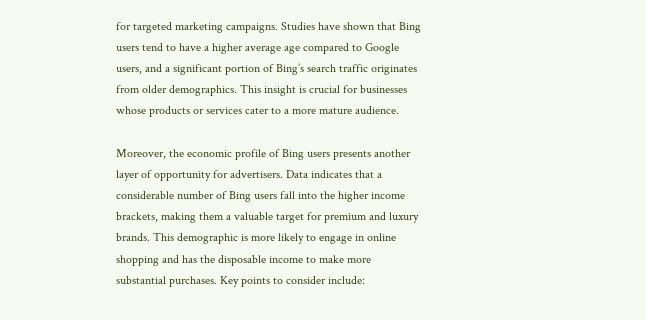for targeted marketing campaigns. Studies have shown that Bing users tend to have a higher average age compared to Google users, and a significant portion of Bing’s search traffic originates from older demographics. This insight is crucial for businesses whose products or services cater to a more mature audience.

Moreover, the economic profile of Bing users presents another layer of opportunity for advertisers. Data indicates that a considerable number of Bing users fall into the higher income brackets, making them a valuable target for premium and luxury brands. This demographic is more likely to engage in online shopping and has the disposable income to make more substantial purchases. Key points to consider include: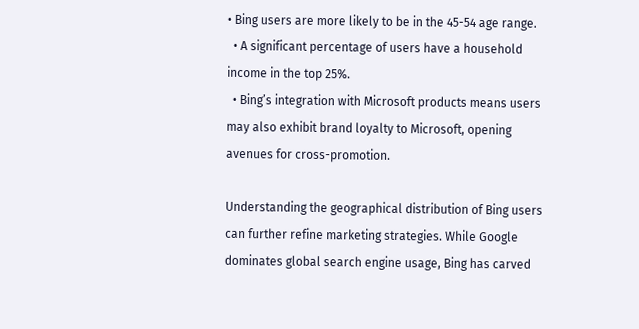• Bing users are more likely to be in the 45-54 age range.
  • A significant percentage of users have a household income in the top 25%.
  • Bing’s integration with Microsoft products means users may also exhibit brand loyalty to Microsoft, opening avenues for cross-promotion.

Understanding the geographical distribution of Bing users can further refine marketing strategies. While Google dominates global search engine usage, Bing has carved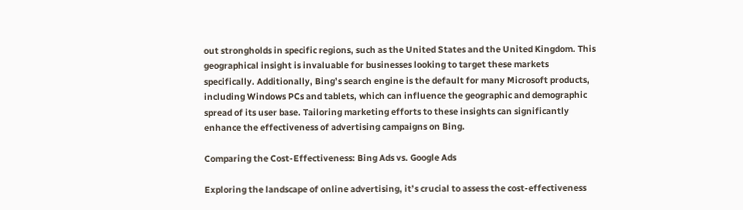out strongholds in specific regions, such as the United States and the United Kingdom. This geographical insight is invaluable for businesses looking to target these markets specifically. Additionally, Bing’s search engine is the default for many Microsoft products, including Windows PCs and tablets, which can influence the geographic and demographic spread of its user base. Tailoring marketing efforts to these insights can significantly enhance the effectiveness of advertising campaigns on Bing.

Comparing the Cost-Effectiveness: Bing Ads vs. Google Ads

Exploring the landscape of online advertising, it’s crucial to assess the cost-effectiveness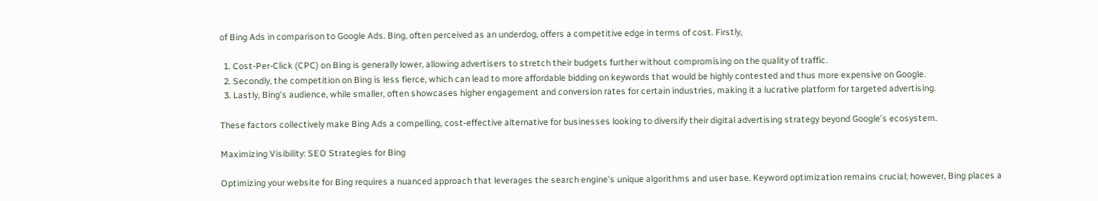of Bing Ads in comparison to Google Ads. Bing, often perceived as an underdog, offers a competitive edge in terms of cost. Firstly,

  1. Cost-Per-Click (CPC) on Bing is generally lower, allowing advertisers to stretch their budgets further without compromising on the quality of traffic.
  2. Secondly, the competition on Bing is less fierce, which can lead to more affordable bidding on keywords that would be highly contested and thus more expensive on Google.
  3. Lastly, Bing’s audience, while smaller, often showcases higher engagement and conversion rates for certain industries, making it a lucrative platform for targeted advertising.

These factors collectively make Bing Ads a compelling, cost-effective alternative for businesses looking to diversify their digital advertising strategy beyond Google’s ecosystem.

Maximizing Visibility: SEO Strategies for Bing

Optimizing your website for Bing requires a nuanced approach that leverages the search engine’s unique algorithms and user base. Keyword optimization remains crucial; however, Bing places a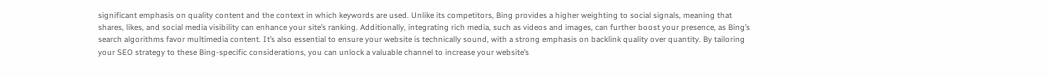significant emphasis on quality content and the context in which keywords are used. Unlike its competitors, Bing provides a higher weighting to social signals, meaning that shares, likes, and social media visibility can enhance your site’s ranking. Additionally, integrating rich media, such as videos and images, can further boost your presence, as Bing’s search algorithms favor multimedia content. It’s also essential to ensure your website is technically sound, with a strong emphasis on backlink quality over quantity. By tailoring your SEO strategy to these Bing-specific considerations, you can unlock a valuable channel to increase your website’s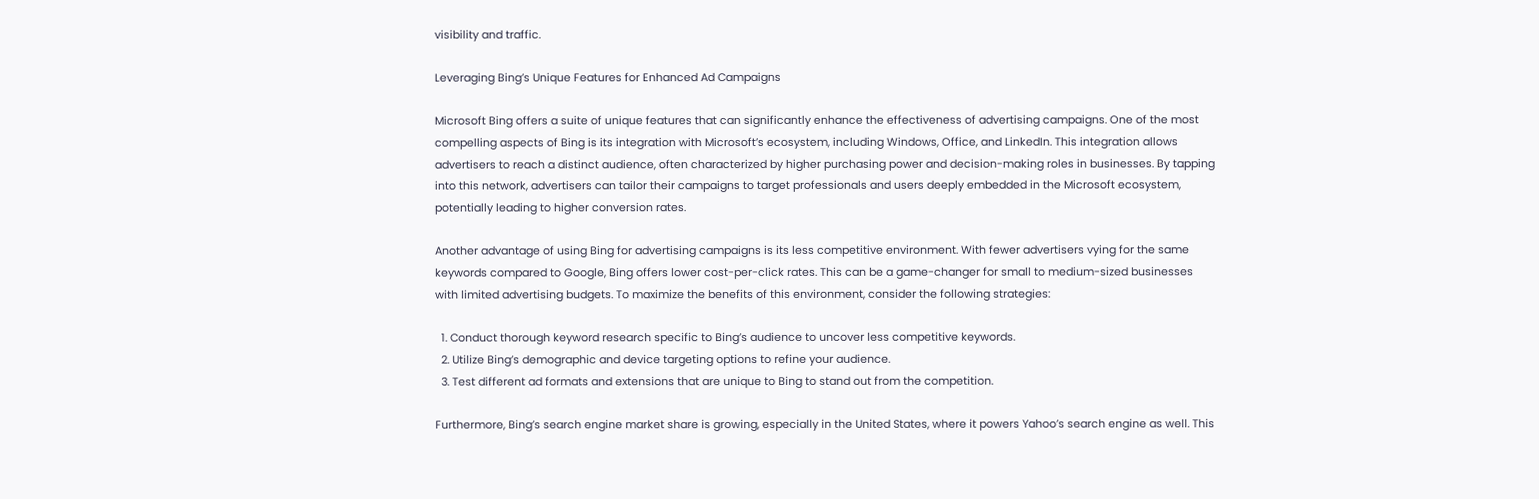visibility and traffic.

Leveraging Bing’s Unique Features for Enhanced Ad Campaigns

Microsoft Bing offers a suite of unique features that can significantly enhance the effectiveness of advertising campaigns. One of the most compelling aspects of Bing is its integration with Microsoft’s ecosystem, including Windows, Office, and LinkedIn. This integration allows advertisers to reach a distinct audience, often characterized by higher purchasing power and decision-making roles in businesses. By tapping into this network, advertisers can tailor their campaigns to target professionals and users deeply embedded in the Microsoft ecosystem, potentially leading to higher conversion rates.

Another advantage of using Bing for advertising campaigns is its less competitive environment. With fewer advertisers vying for the same keywords compared to Google, Bing offers lower cost-per-click rates. This can be a game-changer for small to medium-sized businesses with limited advertising budgets. To maximize the benefits of this environment, consider the following strategies:

  1. Conduct thorough keyword research specific to Bing’s audience to uncover less competitive keywords.
  2. Utilize Bing’s demographic and device targeting options to refine your audience.
  3. Test different ad formats and extensions that are unique to Bing to stand out from the competition.

Furthermore, Bing’s search engine market share is growing, especially in the United States, where it powers Yahoo’s search engine as well. This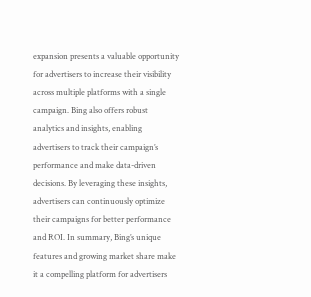expansion presents a valuable opportunity for advertisers to increase their visibility across multiple platforms with a single campaign. Bing also offers robust analytics and insights, enabling advertisers to track their campaign’s performance and make data-driven decisions. By leveraging these insights, advertisers can continuously optimize their campaigns for better performance and ROI. In summary, Bing’s unique features and growing market share make it a compelling platform for advertisers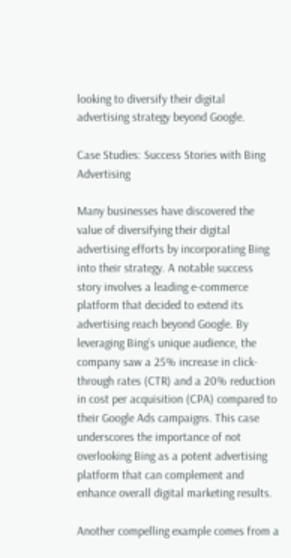looking to diversify their digital advertising strategy beyond Google.

Case Studies: Success Stories with Bing Advertising

Many businesses have discovered the value of diversifying their digital advertising efforts by incorporating Bing into their strategy. A notable success story involves a leading e-commerce platform that decided to extend its advertising reach beyond Google. By leveraging Bing’s unique audience, the company saw a 25% increase in click-through rates (CTR) and a 20% reduction in cost per acquisition (CPA) compared to their Google Ads campaigns. This case underscores the importance of not overlooking Bing as a potent advertising platform that can complement and enhance overall digital marketing results.

Another compelling example comes from a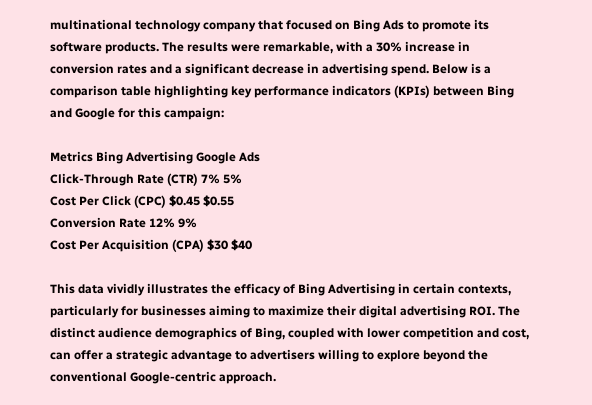multinational technology company that focused on Bing Ads to promote its software products. The results were remarkable, with a 30% increase in conversion rates and a significant decrease in advertising spend. Below is a comparison table highlighting key performance indicators (KPIs) between Bing and Google for this campaign:

Metrics Bing Advertising Google Ads
Click-Through Rate (CTR) 7% 5%
Cost Per Click (CPC) $0.45 $0.55
Conversion Rate 12% 9%
Cost Per Acquisition (CPA) $30 $40

This data vividly illustrates the efficacy of Bing Advertising in certain contexts, particularly for businesses aiming to maximize their digital advertising ROI. The distinct audience demographics of Bing, coupled with lower competition and cost, can offer a strategic advantage to advertisers willing to explore beyond the conventional Google-centric approach.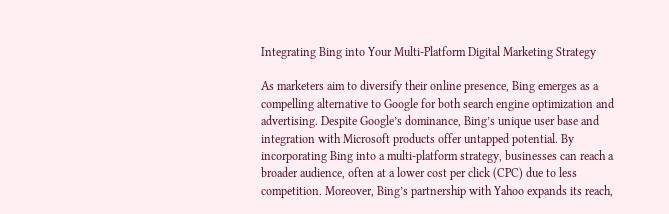Integrating Bing into Your Multi-Platform Digital Marketing Strategy

As marketers aim to diversify their online presence, Bing emerges as a compelling alternative to Google for both search engine optimization and advertising. Despite Google’s dominance, Bing’s unique user base and integration with Microsoft products offer untapped potential. By incorporating Bing into a multi-platform strategy, businesses can reach a broader audience, often at a lower cost per click (CPC) due to less competition. Moreover, Bing’s partnership with Yahoo expands its reach,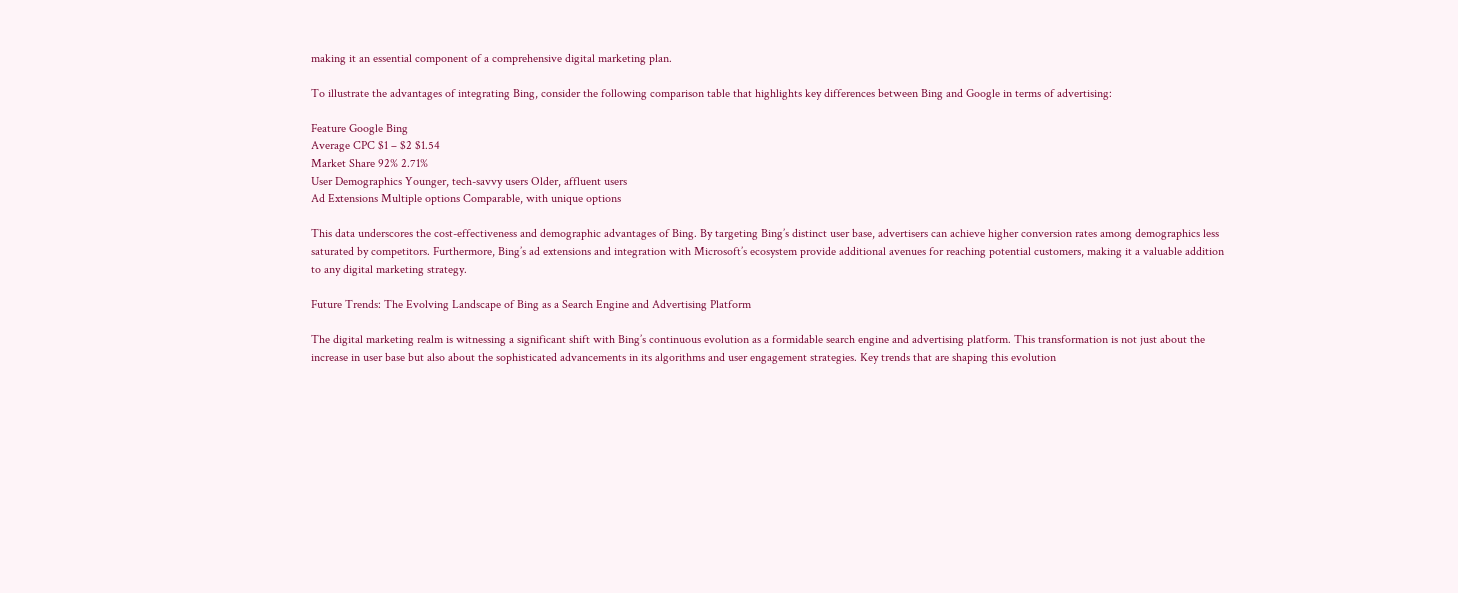making it an essential component of a comprehensive digital marketing plan.

To illustrate the advantages of integrating Bing, consider the following comparison table that highlights key differences between Bing and Google in terms of advertising:

Feature Google Bing
Average CPC $1 – $2 $1.54
Market Share 92% 2.71%
User Demographics Younger, tech-savvy users Older, affluent users
Ad Extensions Multiple options Comparable, with unique options

This data underscores the cost-effectiveness and demographic advantages of Bing. By targeting Bing’s distinct user base, advertisers can achieve higher conversion rates among demographics less saturated by competitors. Furthermore, Bing’s ad extensions and integration with Microsoft’s ecosystem provide additional avenues for reaching potential customers, making it a valuable addition to any digital marketing strategy.

Future Trends: The Evolving Landscape of Bing as a Search Engine and Advertising Platform

The digital marketing realm is witnessing a significant shift with Bing’s continuous evolution as a formidable search engine and advertising platform. This transformation is not just about the increase in user base but also about the sophisticated advancements in its algorithms and user engagement strategies. Key trends that are shaping this evolution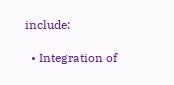include:

  • Integration of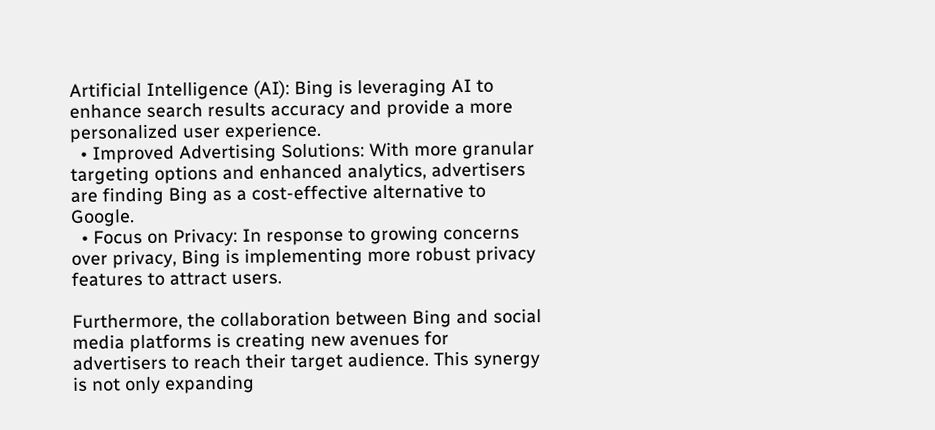Artificial Intelligence (AI): Bing is leveraging AI to enhance search results accuracy and provide a more personalized user experience.
  • Improved Advertising Solutions: With more granular targeting options and enhanced analytics, advertisers are finding Bing as a cost-effective alternative to Google.
  • Focus on Privacy: In response to growing concerns over privacy, Bing is implementing more robust privacy features to attract users.

Furthermore, the collaboration between Bing and social media platforms is creating new avenues for advertisers to reach their target audience. This synergy is not only expanding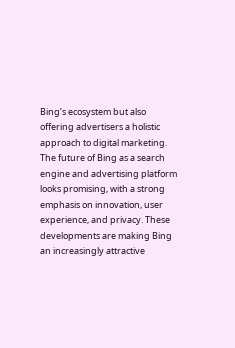Bing’s ecosystem but also offering advertisers a holistic approach to digital marketing. The future of Bing as a search engine and advertising platform looks promising, with a strong emphasis on innovation, user experience, and privacy. These developments are making Bing an increasingly attractive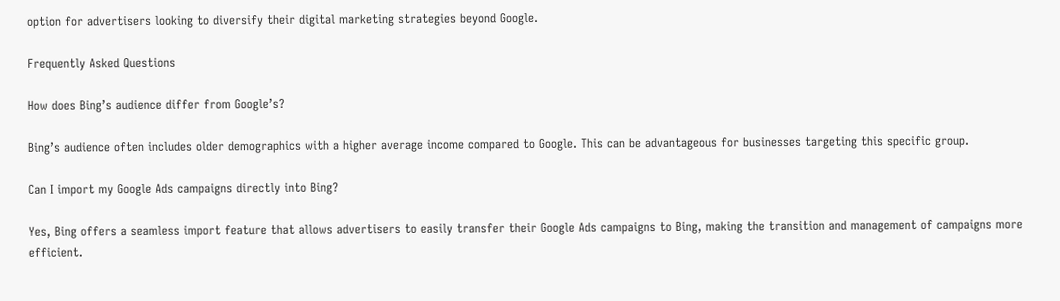option for advertisers looking to diversify their digital marketing strategies beyond Google.

Frequently Asked Questions

How does Bing’s audience differ from Google’s?

Bing’s audience often includes older demographics with a higher average income compared to Google. This can be advantageous for businesses targeting this specific group.

Can I import my Google Ads campaigns directly into Bing?

Yes, Bing offers a seamless import feature that allows advertisers to easily transfer their Google Ads campaigns to Bing, making the transition and management of campaigns more efficient.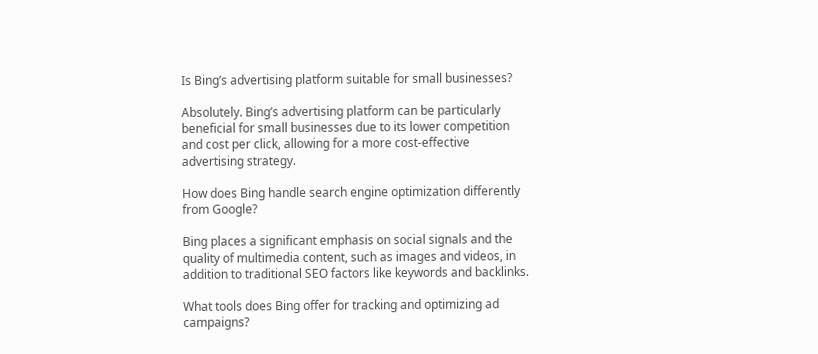Is Bing’s advertising platform suitable for small businesses?

Absolutely. Bing’s advertising platform can be particularly beneficial for small businesses due to its lower competition and cost per click, allowing for a more cost-effective advertising strategy.

How does Bing handle search engine optimization differently from Google?

Bing places a significant emphasis on social signals and the quality of multimedia content, such as images and videos, in addition to traditional SEO factors like keywords and backlinks.

What tools does Bing offer for tracking and optimizing ad campaigns?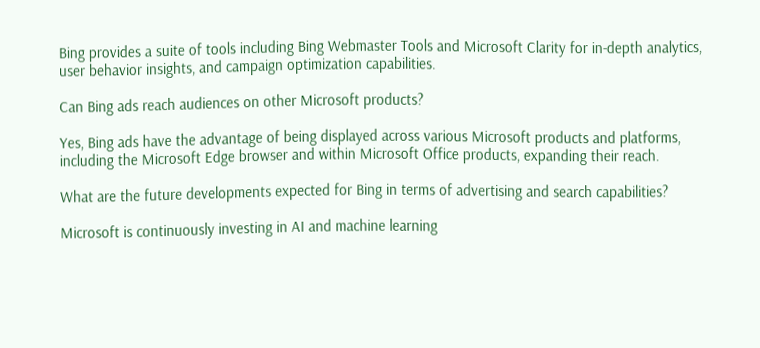Bing provides a suite of tools including Bing Webmaster Tools and Microsoft Clarity for in-depth analytics, user behavior insights, and campaign optimization capabilities.

Can Bing ads reach audiences on other Microsoft products?

Yes, Bing ads have the advantage of being displayed across various Microsoft products and platforms, including the Microsoft Edge browser and within Microsoft Office products, expanding their reach.

What are the future developments expected for Bing in terms of advertising and search capabilities?

Microsoft is continuously investing in AI and machine learning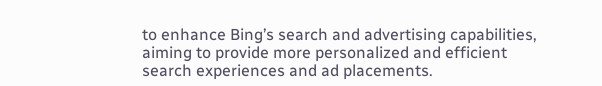to enhance Bing’s search and advertising capabilities, aiming to provide more personalized and efficient search experiences and ad placements.